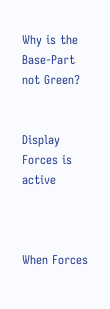Why is the Base-Part not Green?


Display Forces is active



When Forces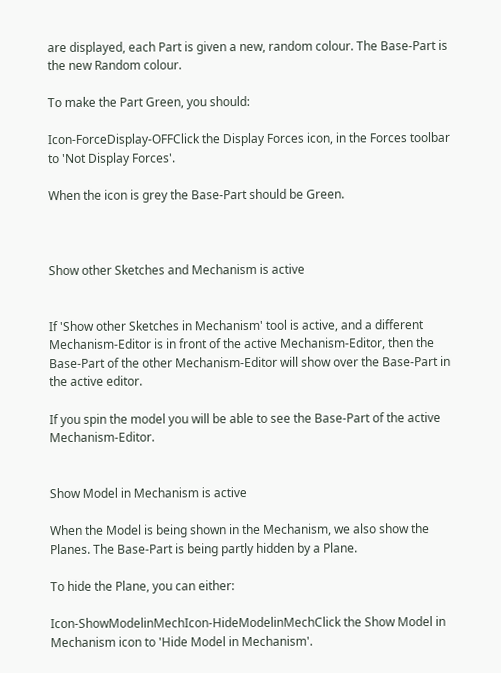are displayed, each Part is given a new, random colour. The Base-Part is the new Random colour.

To make the Part Green, you should:

Icon-ForceDisplay-OFFClick the Display Forces icon, in the Forces toolbar to 'Not Display Forces'.

When the icon is grey the Base-Part should be Green.



Show other Sketches and Mechanism is active


If 'Show other Sketches in Mechanism' tool is active, and a different Mechanism-Editor is in front of the active Mechanism-Editor, then the Base-Part of the other Mechanism-Editor will show over the Base-Part in the active editor.

If you spin the model you will be able to see the Base-Part of the active Mechanism-Editor.


Show Model in Mechanism is active

When the Model is being shown in the Mechanism, we also show the Planes. The Base-Part is being partly hidden by a Plane.

To hide the Plane, you can either:

Icon-ShowModelinMechIcon-HideModelinMechClick the Show Model in Mechanism icon to 'Hide Model in Mechanism'.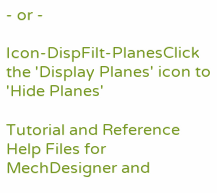- or -

Icon-DispFilt-PlanesClick the 'Display Planes' icon to 'Hide Planes'

Tutorial and Reference Help Files for MechDesigner and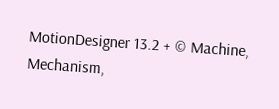MotionDesigner 13.2 + © Machine, Mechanism,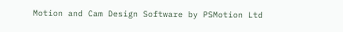Motion and Cam Design Software by PSMotion Ltd